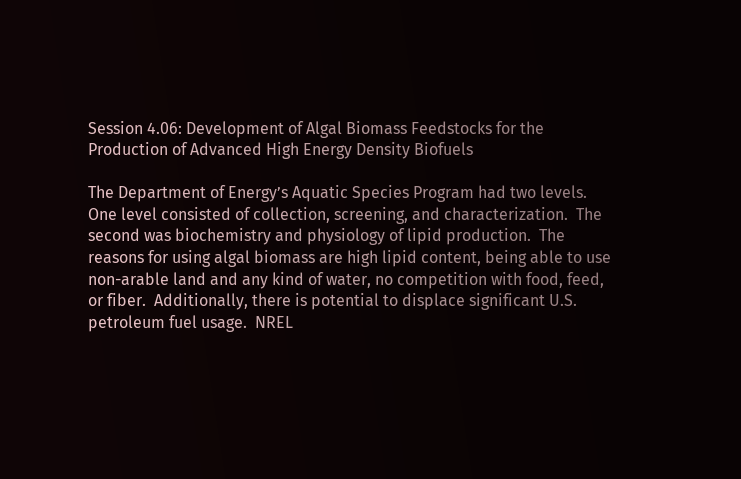Session 4.06: Development of Algal Biomass Feedstocks for the Production of Advanced High Energy Density Biofuels

The Department of Energy’s Aquatic Species Program had two levels.  One level consisted of collection, screening, and characterization.  The second was biochemistry and physiology of lipid production.  The reasons for using algal biomass are high lipid content, being able to use non-arable land and any kind of water, no competition with food, feed, or fiber.  Additionally, there is potential to displace significant U.S. petroleum fuel usage.  NREL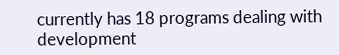currently has 18 programs dealing with development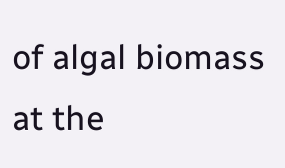of algal biomass at the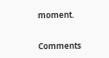moment.


Comments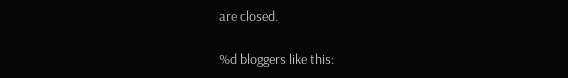are closed.

%d bloggers like this: